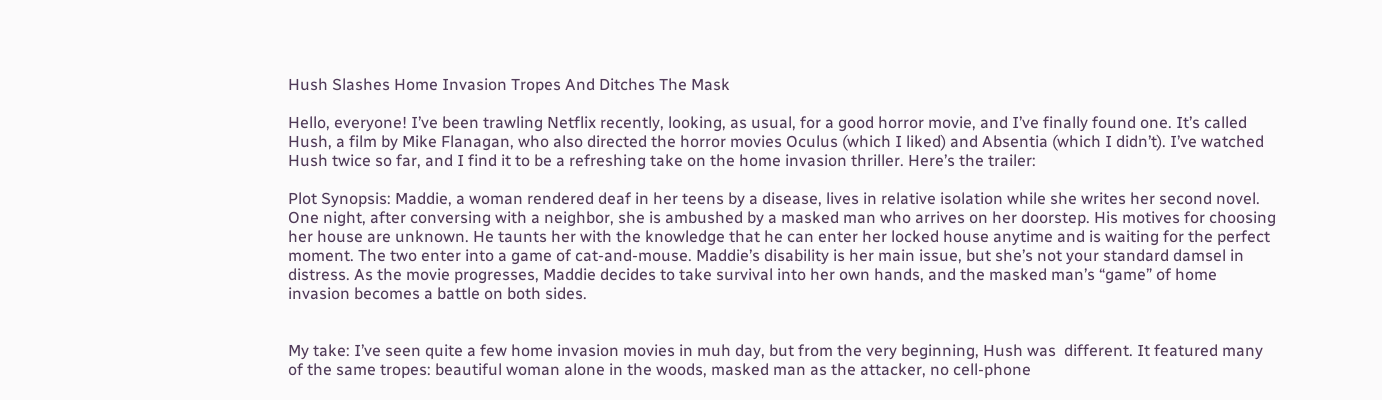Hush Slashes Home Invasion Tropes And Ditches The Mask

Hello, everyone! I’ve been trawling Netflix recently, looking, as usual, for a good horror movie, and I’ve finally found one. It’s called Hush, a film by Mike Flanagan, who also directed the horror movies Oculus (which I liked) and Absentia (which I didn’t). I’ve watched Hush twice so far, and I find it to be a refreshing take on the home invasion thriller. Here’s the trailer:

Plot Synopsis: Maddie, a woman rendered deaf in her teens by a disease, lives in relative isolation while she writes her second novel. One night, after conversing with a neighbor, she is ambushed by a masked man who arrives on her doorstep. His motives for choosing her house are unknown. He taunts her with the knowledge that he can enter her locked house anytime and is waiting for the perfect moment. The two enter into a game of cat-and-mouse. Maddie’s disability is her main issue, but she’s not your standard damsel in distress. As the movie progresses, Maddie decides to take survival into her own hands, and the masked man’s “game” of home invasion becomes a battle on both sides.


My take: I’ve seen quite a few home invasion movies in muh day, but from the very beginning, Hush was  different. It featured many of the same tropes: beautiful woman alone in the woods, masked man as the attacker, no cell-phone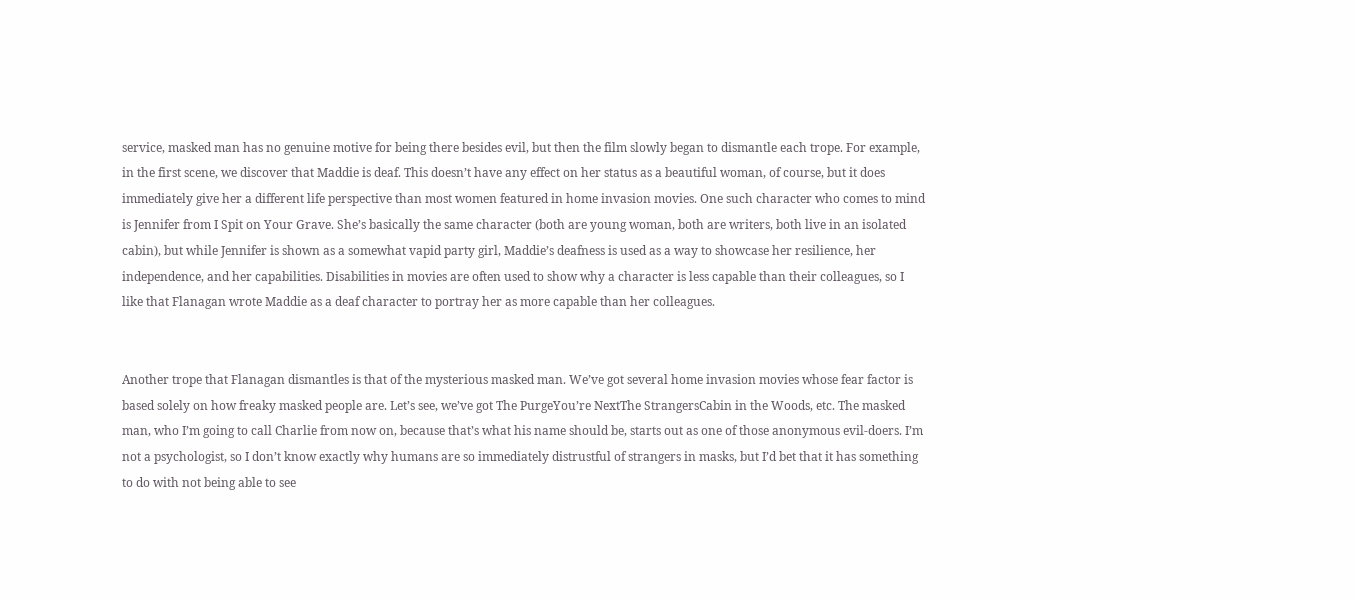service, masked man has no genuine motive for being there besides evil, but then the film slowly began to dismantle each trope. For example, in the first scene, we discover that Maddie is deaf. This doesn’t have any effect on her status as a beautiful woman, of course, but it does immediately give her a different life perspective than most women featured in home invasion movies. One such character who comes to mind is Jennifer from I Spit on Your Grave. She’s basically the same character (both are young woman, both are writers, both live in an isolated cabin), but while Jennifer is shown as a somewhat vapid party girl, Maddie’s deafness is used as a way to showcase her resilience, her independence, and her capabilities. Disabilities in movies are often used to show why a character is less capable than their colleagues, so I like that Flanagan wrote Maddie as a deaf character to portray her as more capable than her colleagues.


Another trope that Flanagan dismantles is that of the mysterious masked man. We’ve got several home invasion movies whose fear factor is based solely on how freaky masked people are. Let’s see, we’ve got The PurgeYou’re NextThe StrangersCabin in the Woods, etc. The masked man, who I’m going to call Charlie from now on, because that’s what his name should be, starts out as one of those anonymous evil-doers. I’m not a psychologist, so I don’t know exactly why humans are so immediately distrustful of strangers in masks, but I’d bet that it has something to do with not being able to see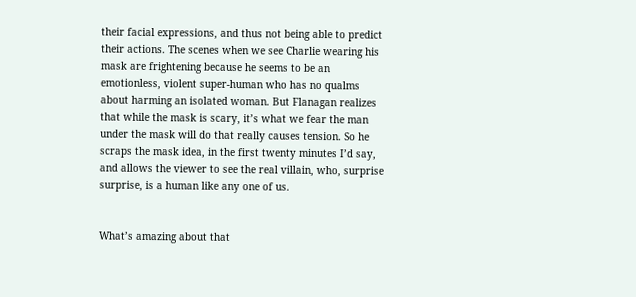their facial expressions, and thus not being able to predict their actions. The scenes when we see Charlie wearing his mask are frightening because he seems to be an emotionless, violent super-human who has no qualms about harming an isolated woman. But Flanagan realizes that while the mask is scary, it’s what we fear the man under the mask will do that really causes tension. So he scraps the mask idea, in the first twenty minutes I’d say, and allows the viewer to see the real villain, who, surprise surprise, is a human like any one of us.


What’s amazing about that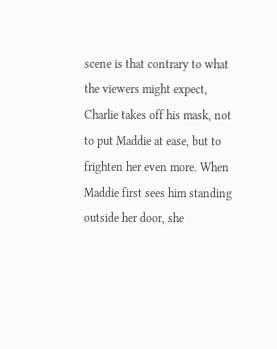scene is that contrary to what the viewers might expect, Charlie takes off his mask, not to put Maddie at ease, but to frighten her even more. When Maddie first sees him standing outside her door, she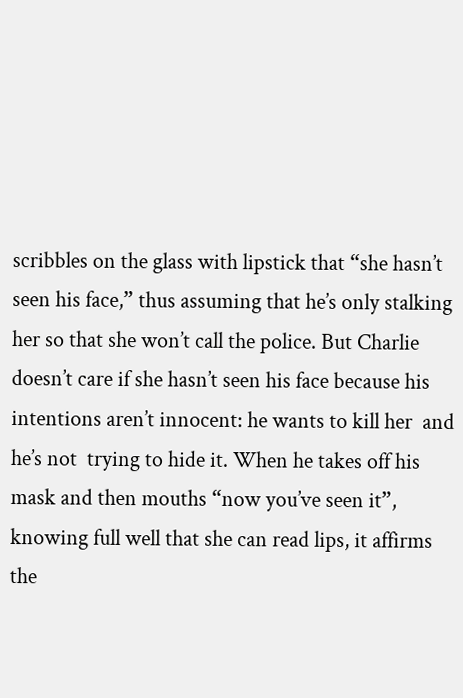scribbles on the glass with lipstick that “she hasn’t seen his face,” thus assuming that he’s only stalking her so that she won’t call the police. But Charlie doesn’t care if she hasn’t seen his face because his intentions aren’t innocent: he wants to kill her  and he’s not  trying to hide it. When he takes off his mask and then mouths “now you’ve seen it”, knowing full well that she can read lips, it affirms the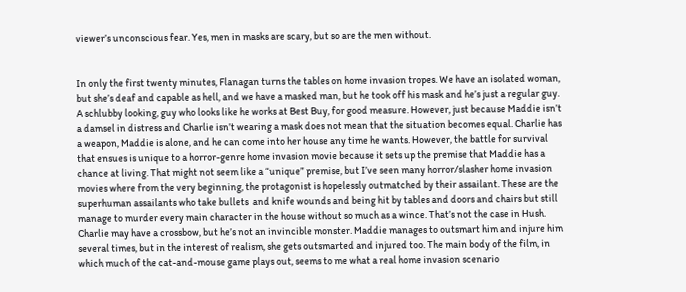viewer’s unconscious fear. Yes, men in masks are scary, but so are the men without.


In only the first twenty minutes, Flanagan turns the tables on home invasion tropes. We have an isolated woman, but she’s deaf and capable as hell, and we have a masked man, but he took off his mask and he’s just a regular guy. A schlubby looking, guy who looks like he works at Best Buy, for good measure. However, just because Maddie isn’t a damsel in distress and Charlie isn’t wearing a mask does not mean that the situation becomes equal. Charlie has a weapon, Maddie is alone, and he can come into her house any time he wants. However, the battle for survival that ensues is unique to a horror-genre home invasion movie because it sets up the premise that Maddie has a chance at living. That might not seem like a “unique” premise, but I’ve seen many horror/slasher home invasion movies where from the very beginning, the protagonist is hopelessly outmatched by their assailant. These are the superhuman assailants who take bullets  and knife wounds and being hit by tables and doors and chairs but still manage to murder every main character in the house without so much as a wince. That’s not the case in Hush. Charlie may have a crossbow, but he’s not an invincible monster. Maddie manages to outsmart him and injure him several times, but in the interest of realism, she gets outsmarted and injured too. The main body of the film, in which much of the cat-and-mouse game plays out, seems to me what a real home invasion scenario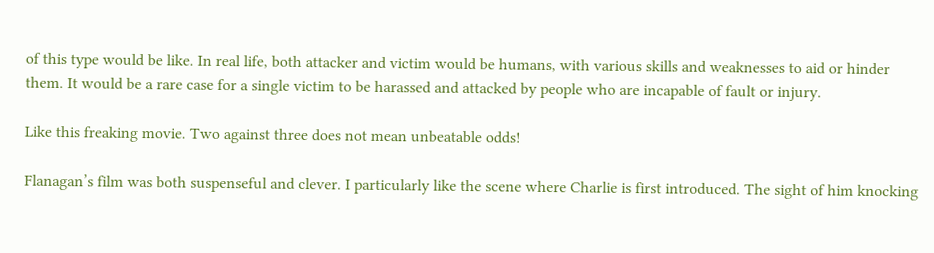of this type would be like. In real life, both attacker and victim would be humans, with various skills and weaknesses to aid or hinder them. It would be a rare case for a single victim to be harassed and attacked by people who are incapable of fault or injury.

Like this freaking movie. Two against three does not mean unbeatable odds!

Flanagan’s film was both suspenseful and clever. I particularly like the scene where Charlie is first introduced. The sight of him knocking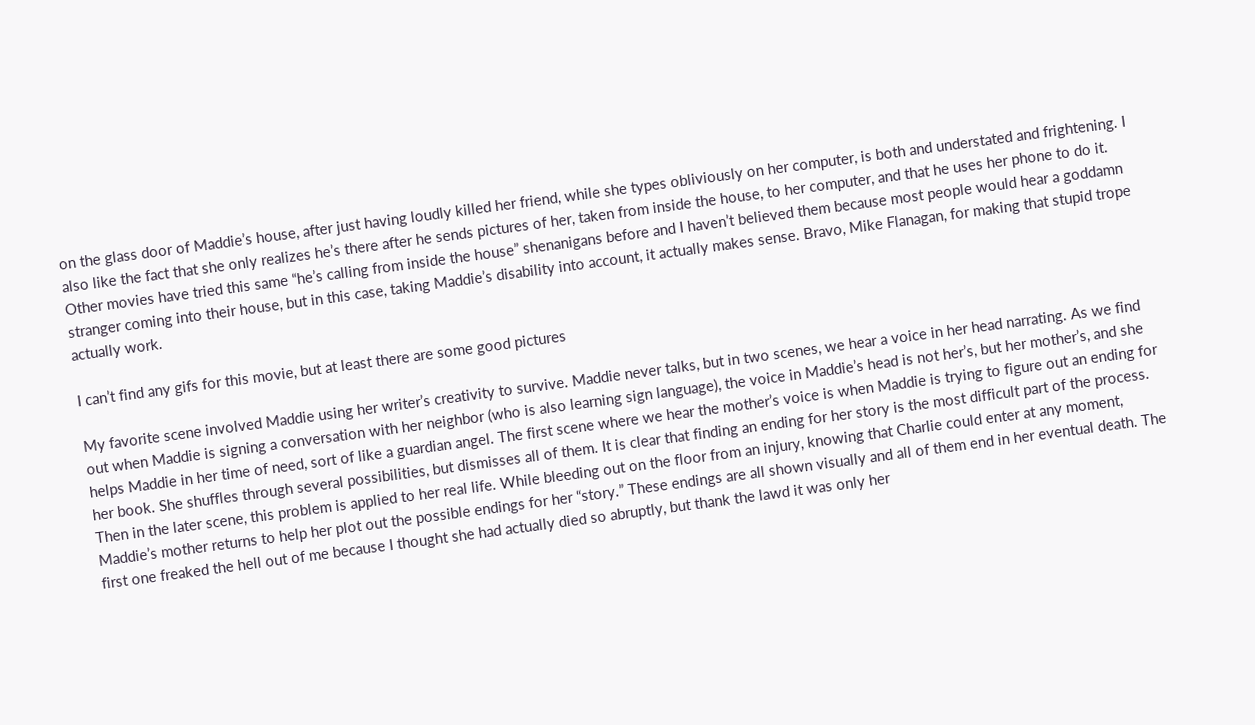on the glass door of Maddie’s house, after just having loudly killed her friend, while she types obliviously on her computer, is both and understated and frightening. I also like the fact that she only realizes he’s there after he sends pictures of her, taken from inside the house, to her computer, and that he uses her phone to do it. Other movies have tried this same “he’s calling from inside the house” shenanigans before and I haven’t believed them because most people would hear a goddamn stranger coming into their house, but in this case, taking Maddie’s disability into account, it actually makes sense. Bravo, Mike Flanagan, for making that stupid trope actually work.

I can’t find any gifs for this movie, but at least there are some good pictures

My favorite scene involved Maddie using her writer’s creativity to survive. Maddie never talks, but in two scenes, we hear a voice in her head narrating. As we find out when Maddie is signing a conversation with her neighbor (who is also learning sign language), the voice in Maddie’s head is not her’s, but her mother’s, and she helps Maddie in her time of need, sort of like a guardian angel. The first scene where we hear the mother’s voice is when Maddie is trying to figure out an ending for her book. She shuffles through several possibilities, but dismisses all of them. It is clear that finding an ending for her story is the most difficult part of the process. Then in the later scene, this problem is applied to her real life. While bleeding out on the floor from an injury, knowing that Charlie could enter at any moment, Maddie’s mother returns to help her plot out the possible endings for her “story.” These endings are all shown visually and all of them end in her eventual death. The first one freaked the hell out of me because I thought she had actually died so abruptly, but thank the lawd it was only her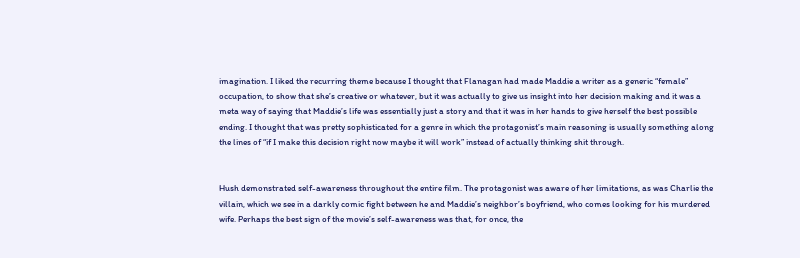imagination. I liked the recurring theme because I thought that Flanagan had made Maddie a writer as a generic “female” occupation, to show that she’s creative or whatever, but it was actually to give us insight into her decision making and it was a meta way of saying that Maddie’s life was essentially just a story and that it was in her hands to give herself the best possible ending. I thought that was pretty sophisticated for a genre in which the protagonist’s main reasoning is usually something along the lines of “if I make this decision right now maybe it will work” instead of actually thinking shit through.


Hush demonstrated self-awareness throughout the entire film. The protagonist was aware of her limitations, as was Charlie the villain, which we see in a darkly comic fight between he and Maddie’s neighbor’s boyfriend, who comes looking for his murdered wife. Perhaps the best sign of the movie’s self-awareness was that, for once, the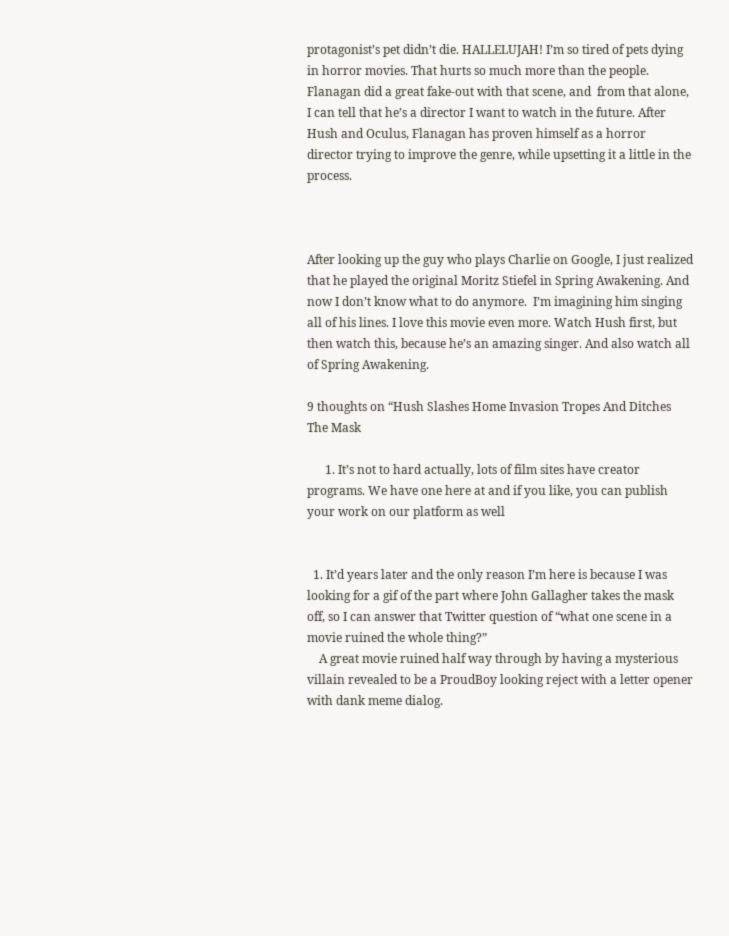protagonist’s pet didn’t die. HALLELUJAH! I’m so tired of pets dying in horror movies. That hurts so much more than the people. Flanagan did a great fake-out with that scene, and  from that alone, I can tell that he’s a director I want to watch in the future. After Hush and Oculus, Flanagan has proven himself as a horror director trying to improve the genre, while upsetting it a little in the process.



After looking up the guy who plays Charlie on Google, I just realized that he played the original Moritz Stiefel in Spring Awakening. And now I don’t know what to do anymore.  I’m imagining him singing all of his lines. I love this movie even more. Watch Hush first, but then watch this, because he’s an amazing singer. And also watch all of Spring Awakening.

9 thoughts on “Hush Slashes Home Invasion Tropes And Ditches The Mask

      1. It’s not to hard actually, lots of film sites have creator programs. We have one here at and if you like, you can publish your work on our platform as well


  1. It’d years later and the only reason I’m here is because I was looking for a gif of the part where John Gallagher takes the mask off, so I can answer that Twitter question of “what one scene in a movie ruined the whole thing?”
    A great movie ruined half way through by having a mysterious villain revealed to be a ProudBoy looking reject with a letter opener with dank meme dialog.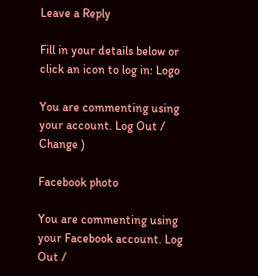Leave a Reply

Fill in your details below or click an icon to log in: Logo

You are commenting using your account. Log Out /  Change )

Facebook photo

You are commenting using your Facebook account. Log Out /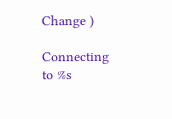Change )

Connecting to %s